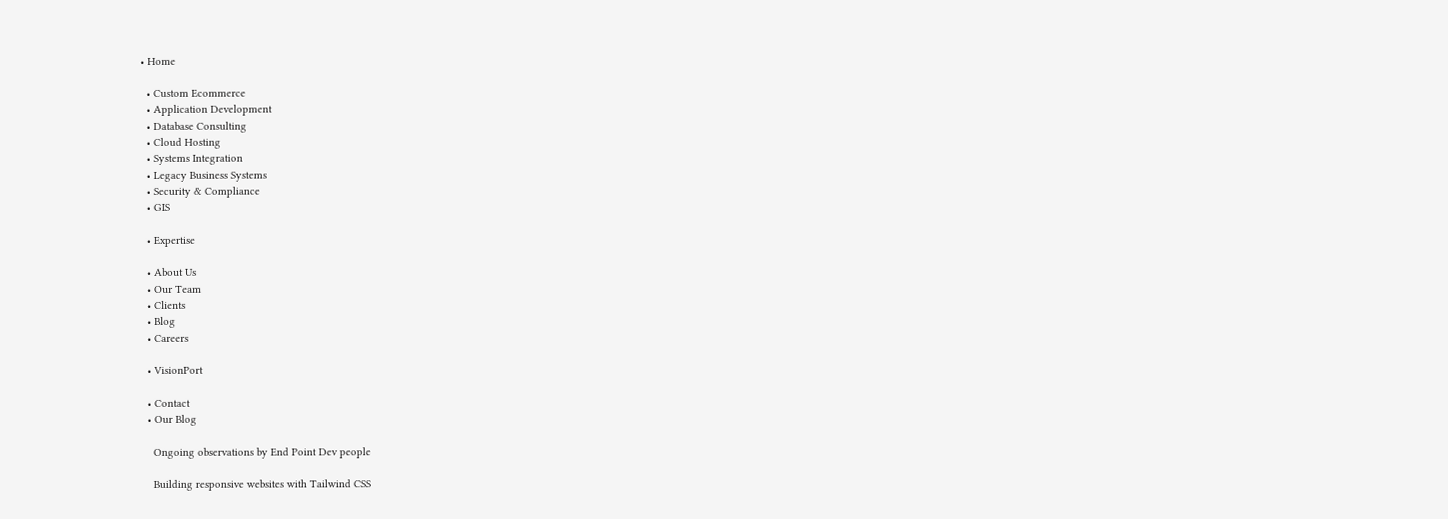• Home

  • Custom Ecommerce
  • Application Development
  • Database Consulting
  • Cloud Hosting
  • Systems Integration
  • Legacy Business Systems
  • Security & Compliance
  • GIS

  • Expertise

  • About Us
  • Our Team
  • Clients
  • Blog
  • Careers

  • VisionPort

  • Contact
  • Our Blog

    Ongoing observations by End Point Dev people

    Building responsive websites with Tailwind CSS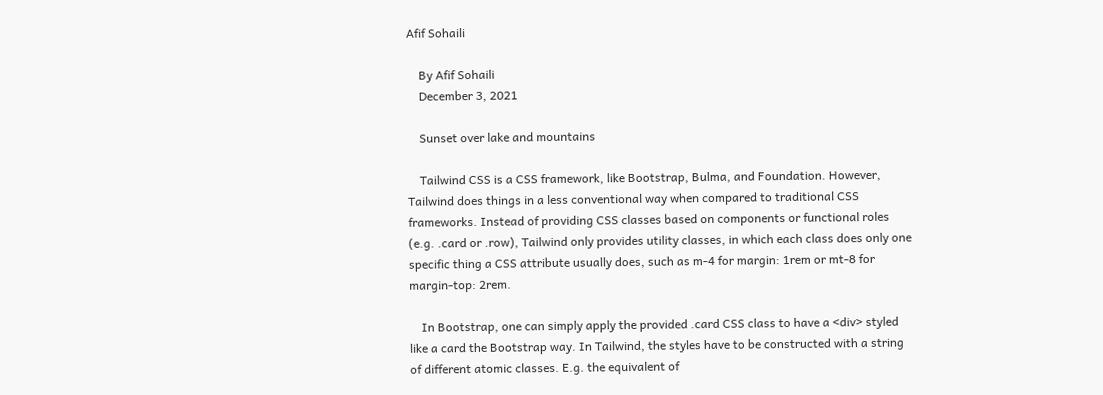Afif Sohaili

    By Afif Sohaili
    December 3, 2021

    Sunset over lake and mountains

    Tailwind CSS is a CSS framework, like Bootstrap, Bulma, and Foundation. However, Tailwind does things in a less conventional way when compared to traditional CSS frameworks. Instead of providing CSS classes based on components or functional roles (e.g. .card or .row), Tailwind only provides utility classes, in which each class does only one specific thing a CSS attribute usually does, such as m-4 for margin: 1rem or mt-8 for margin-top: 2rem.

    In Bootstrap, one can simply apply the provided .card CSS class to have a <div> styled like a card the Bootstrap way. In Tailwind, the styles have to be constructed with a string of different atomic classes. E.g. the equivalent of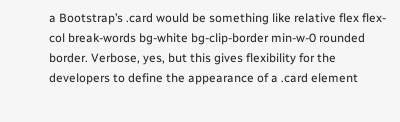a Bootstrap’s .card would be something like relative flex flex-col break-words bg-white bg-clip-border min-w-0 rounded border. Verbose, yes, but this gives flexibility for the developers to define the appearance of a .card element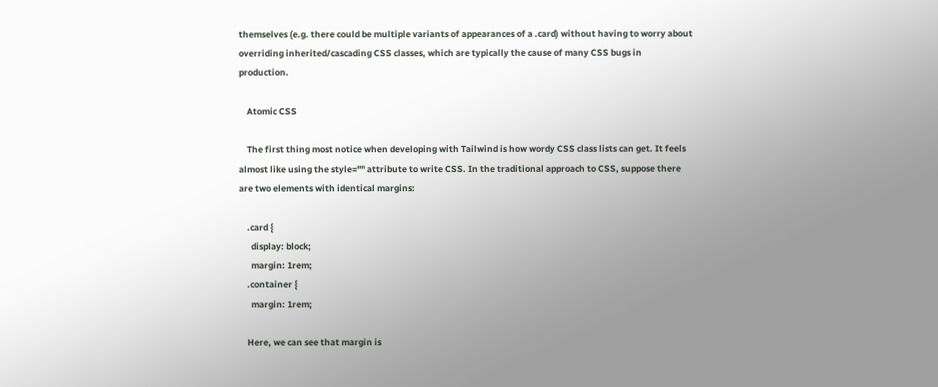themselves (e.g. there could be multiple variants of appearances of a .card) without having to worry about overriding inherited/cascading CSS classes, which are typically the cause of many CSS bugs in production.

    Atomic CSS

    The first thing most notice when developing with Tailwind is how wordy CSS class lists can get. It feels almost like using the style="" attribute to write CSS. In the traditional approach to CSS, suppose there are two elements with identical margins:

    .card {
      display: block;
      margin: 1rem;
    .container {
      margin: 1rem;

    Here, we can see that margin is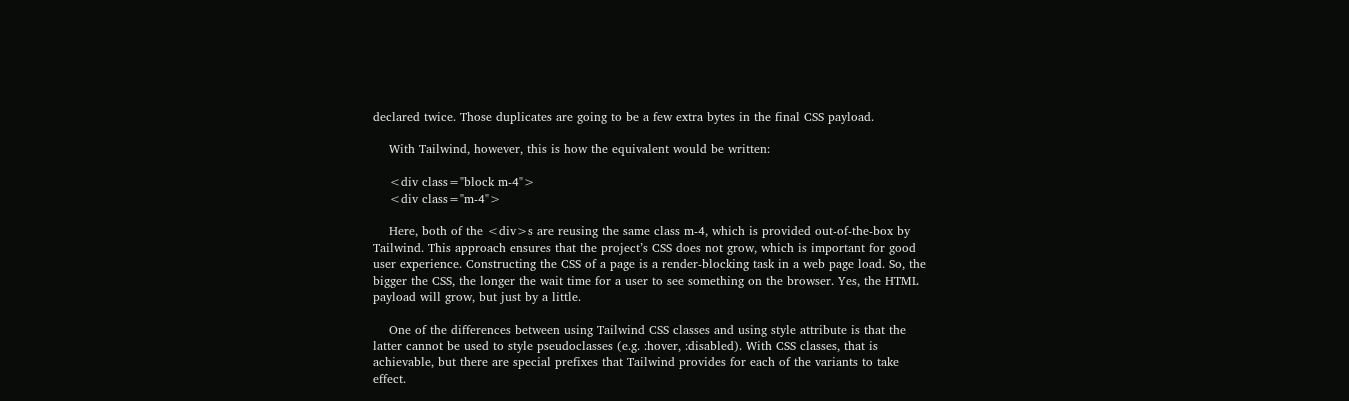declared twice. Those duplicates are going to be a few extra bytes in the final CSS payload.

    With Tailwind, however, this is how the equivalent would be written:

    <div class="block m-4">
    <div class="m-4">

    Here, both of the <div>s are reusing the same class m-4, which is provided out-of-the-box by Tailwind. This approach ensures that the project’s CSS does not grow, which is important for good user experience. Constructing the CSS of a page is a render-blocking task in a web page load. So, the bigger the CSS, the longer the wait time for a user to see something on the browser. Yes, the HTML payload will grow, but just by a little.

    One of the differences between using Tailwind CSS classes and using style attribute is that the latter cannot be used to style pseudoclasses (e.g. :hover, :disabled). With CSS classes, that is achievable, but there are special prefixes that Tailwind provides for each of the variants to take effect.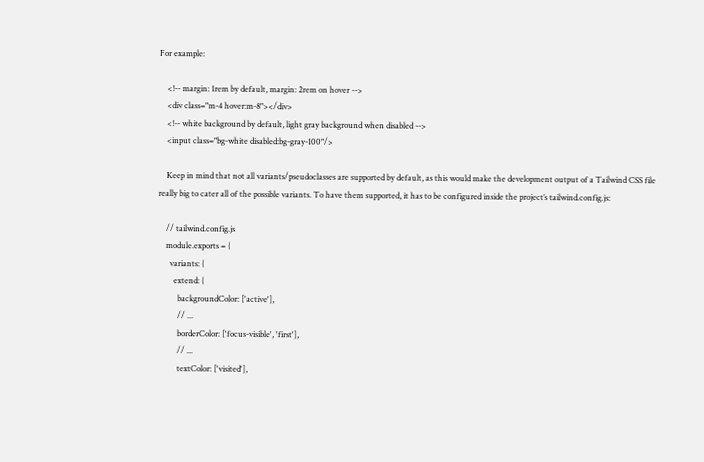For example:

    <!-- margin: 1rem by default, margin: 2rem on hover -->
    <div class="m-4 hover:m-8"></div>
    <!-- white background by default, light gray background when disabled -->
    <input class="bg-white disabled:bg-gray-100"/>

    Keep in mind that not all variants/pseudoclasses are supported by default, as this would make the development output of a Tailwind CSS file really big to cater all of the possible variants. To have them supported, it has to be configured inside the project’s tailwind.config.js:

    // tailwind.config.js
    module.exports = {
      variants: {
        extend: {
          backgroundColor: ['active'],
          // ...
          borderColor: ['focus-visible', 'first'],
          // ...
          textColor: ['visited'],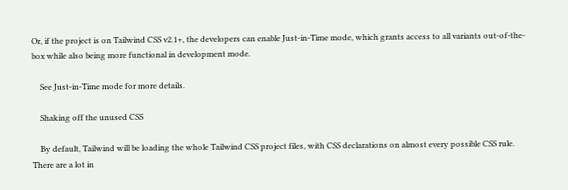Or, if the project is on Tailwind CSS v2.1+, the developers can enable Just-in-Time mode, which grants access to all variants out-of-the-box while also being more functional in development mode.

    See Just-in-Time mode for more details.

    Shaking off the unused CSS

    By default, Tailwind will be loading the whole Tailwind CSS project files, with CSS declarations on almost every possible CSS rule. There are a lot in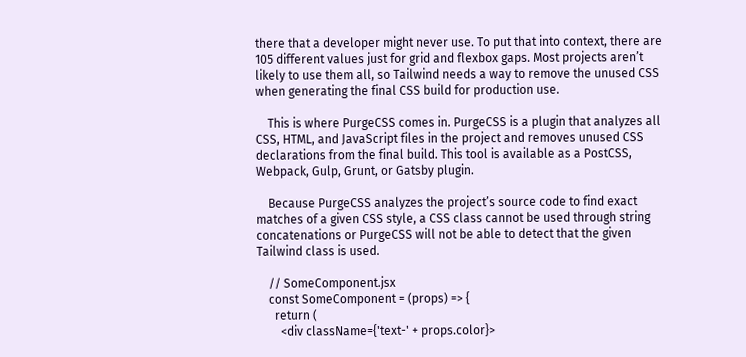there that a developer might never use. To put that into context, there are 105 different values just for grid and flexbox gaps. Most projects aren’t likely to use them all, so Tailwind needs a way to remove the unused CSS when generating the final CSS build for production use.

    This is where PurgeCSS comes in. PurgeCSS is a plugin that analyzes all CSS, HTML, and JavaScript files in the project and removes unused CSS declarations from the final build. This tool is available as a PostCSS, Webpack, Gulp, Grunt, or Gatsby plugin.

    Because PurgeCSS analyzes the project’s source code to find exact matches of a given CSS style, a CSS class cannot be used through string concatenations or PurgeCSS will not be able to detect that the given Tailwind class is used.

    // SomeComponent.jsx
    const SomeComponent = (props) => {
      return (
        <div className={'text-' + props.color}>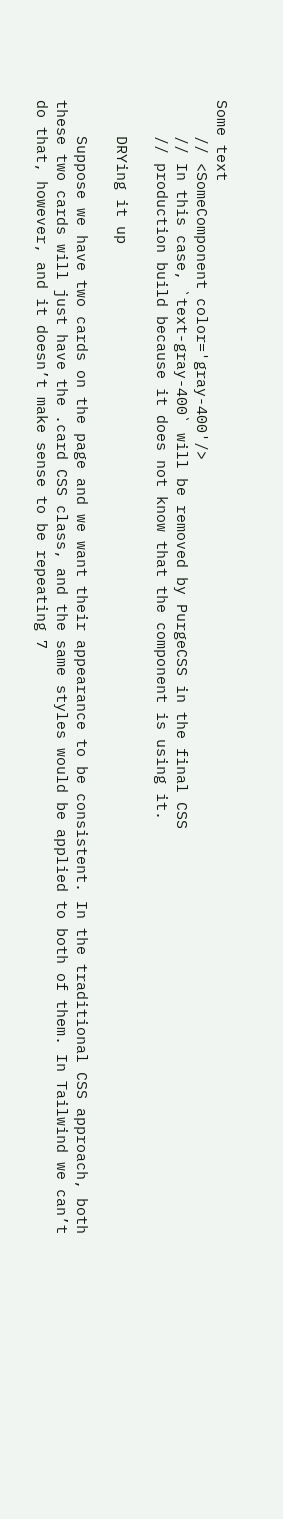Some text
    // <SomeComponent color='gray-400'/>
    // In this case, `text-gray-400` will be removed by PurgeCSS in the final CSS
    // production build because it does not know that the component is using it.

    DRYing it up

    Suppose we have two cards on the page and we want their appearance to be consistent. In the traditional CSS approach, both these two cards will just have the .card CSS class, and the same styles would be applied to both of them. In Tailwind we can’t do that, however, and it doesn’t make sense to be repeating 7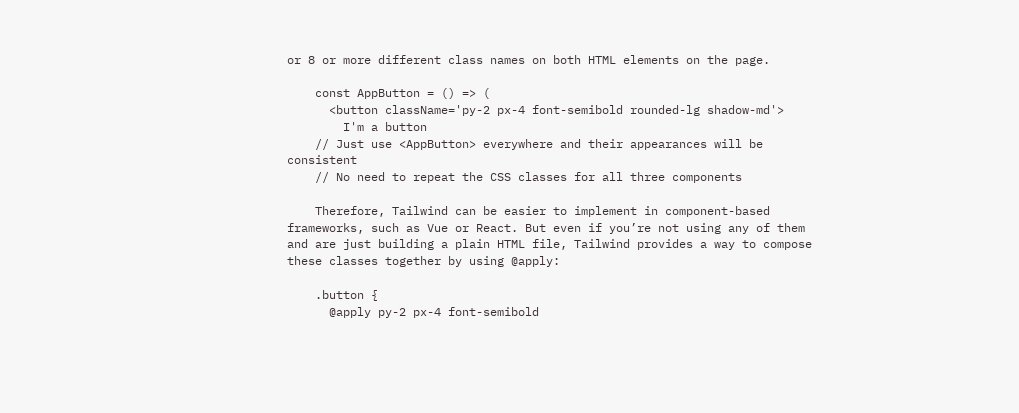or 8 or more different class names on both HTML elements on the page.

    const AppButton = () => (
      <button className='py-2 px-4 font-semibold rounded-lg shadow-md'>
        I'm a button
    // Just use <AppButton> everywhere and their appearances will be consistent
    // No need to repeat the CSS classes for all three components

    Therefore, Tailwind can be easier to implement in component-based frameworks, such as Vue or React. But even if you’re not using any of them and are just building a plain HTML file, Tailwind provides a way to compose these classes together by using @apply:

    .button {
      @apply py-2 px-4 font-semibold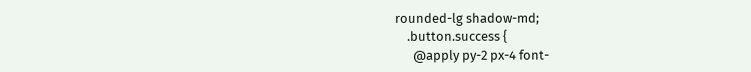rounded-lg shadow-md;
    .button.success {
      @apply py-2 px-4 font-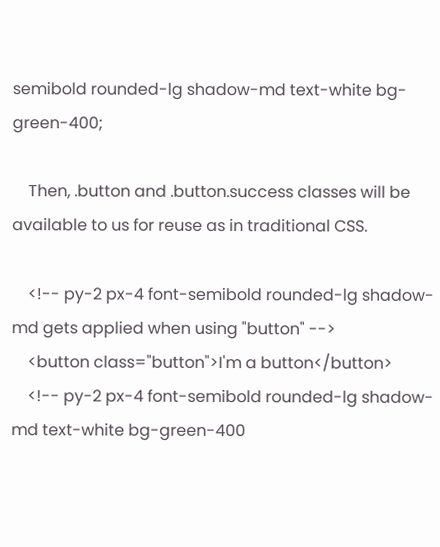semibold rounded-lg shadow-md text-white bg-green-400;

    Then, .button and .button.success classes will be available to us for reuse as in traditional CSS.

    <!-- py-2 px-4 font-semibold rounded-lg shadow-md gets applied when using "button" -->
    <button class="button">I'm a button</button>
    <!-- py-2 px-4 font-semibold rounded-lg shadow-md text-white bg-green-400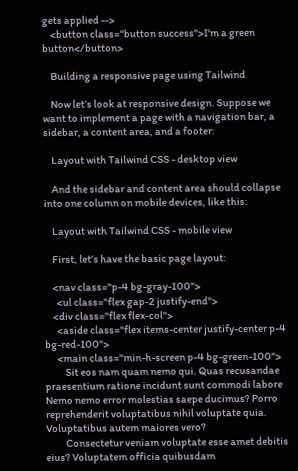gets applied -->
    <button class="button success">I'm a green button</button>

    Building a responsive page using Tailwind

    Now let’s look at responsive design. Suppose we want to implement a page with a navigation bar, a sidebar, a content area, and a footer:

    Layout with Tailwind CSS - desktop view

    And the sidebar and content area should collapse into one column on mobile devices, like this:

    Layout with Tailwind CSS - mobile view

    First, let’s have the basic page layout:

    <nav class="p-4 bg-gray-100">
      <ul class="flex gap-2 justify-end">
    <div class="flex flex-col">
      <aside class="flex items-center justify-center p-4 bg-red-100">
      <main class="min-h-screen p-4 bg-green-100">
          Sit eos nam quam nemo qui. Quas recusandae praesentium ratione incidunt sunt commodi labore Nemo nemo error molestias saepe ducimus? Porro reprehenderit voluptatibus nihil voluptate quia. Voluptatibus autem maiores vero?
          Consectetur veniam voluptate esse amet debitis eius? Voluptatem officia quibusdam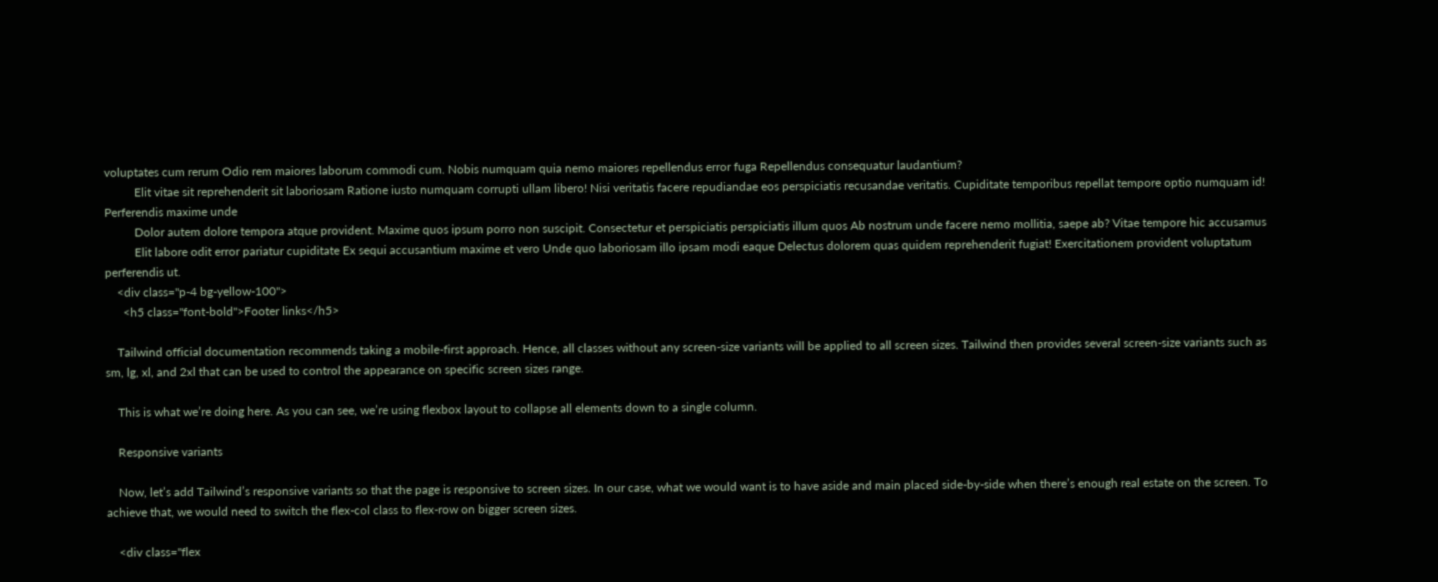voluptates cum rerum Odio rem maiores laborum commodi cum. Nobis numquam quia nemo maiores repellendus error fuga Repellendus consequatur laudantium?
          Elit vitae sit reprehenderit sit laboriosam Ratione iusto numquam corrupti ullam libero! Nisi veritatis facere repudiandae eos perspiciatis recusandae veritatis. Cupiditate temporibus repellat tempore optio numquam id! Perferendis maxime unde
          Dolor autem dolore tempora atque provident. Maxime quos ipsum porro non suscipit. Consectetur et perspiciatis perspiciatis illum quos Ab nostrum unde facere nemo mollitia, saepe ab? Vitae tempore hic accusamus
          Elit labore odit error pariatur cupiditate Ex sequi accusantium maxime et vero Unde quo laboriosam illo ipsam modi eaque Delectus dolorem quas quidem reprehenderit fugiat! Exercitationem provident voluptatum perferendis ut.
    <div class="p-4 bg-yellow-100">
      <h5 class="font-bold">Footer links</h5>

    Tailwind official documentation recommends taking a mobile-first approach. Hence, all classes without any screen-size variants will be applied to all screen sizes. Tailwind then provides several screen-size variants such as sm, lg, xl, and 2xl that can be used to control the appearance on specific screen sizes range.

    This is what we’re doing here. As you can see, we’re using flexbox layout to collapse all elements down to a single column.

    Responsive variants

    Now, let’s add Tailwind’s responsive variants so that the page is responsive to screen sizes. In our case, what we would want is to have aside and main placed side-by-side when there’s enough real estate on the screen. To achieve that, we would need to switch the flex-col class to flex-row on bigger screen sizes.

    <div class="flex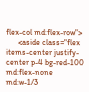flex-col md:flex-row">
      <aside class="flex items-center justify-center p-4 bg-red-100 md:flex-none md:w-1/3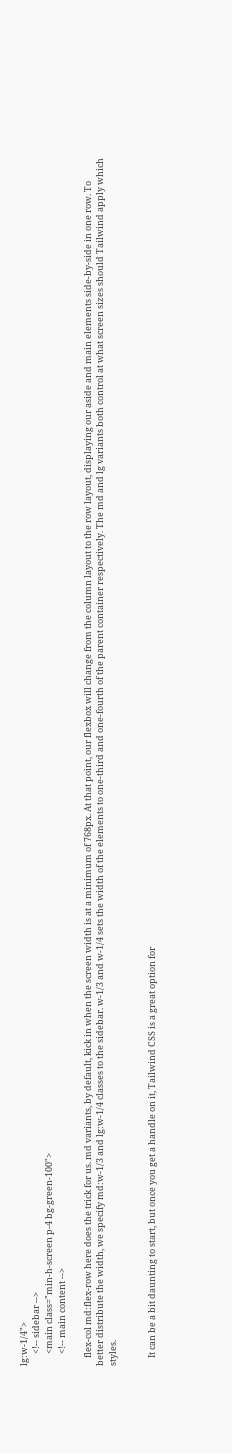lg:w-1/4">
      <!-- sidebar -->
      <main class="min-h-screen p-4 bg-green-100">
      <!-- main content -->

    flex-col md:flex-row here does the trick for us. md variants, by default, kick in when the screen width is at a minimum of 768px. At that point, our flexbox will change from the column layout to the row layout, displaying our aside and main elements side-by-side in one row. To better distribute the width, we specify md:w-1/3 and lg:w-1/4 classes to the sidebar. w-1/3 and w-1/4 sets the width of the elements to one-third and one-fourth of the parent container respectively. The md and lg variants both control at what screen sizes should Tailwind apply which styles.


    It can be a bit daunting to start, but once you get a handle on it, Tailwind CSS is a great option for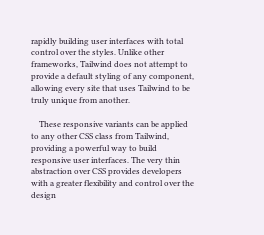rapidly building user interfaces with total control over the styles. Unlike other frameworks, Tailwind does not attempt to provide a default styling of any component, allowing every site that uses Tailwind to be truly unique from another.

    These responsive variants can be applied to any other CSS class from Tailwind, providing a powerful way to build responsive user interfaces. The very thin abstraction over CSS provides developers with a greater flexibility and control over the design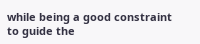while being a good constraint to guide the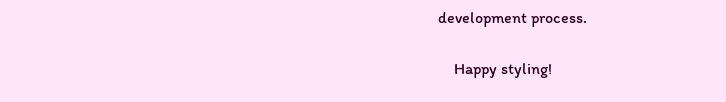development process.

    Happy styling!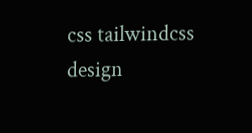css tailwindcss design